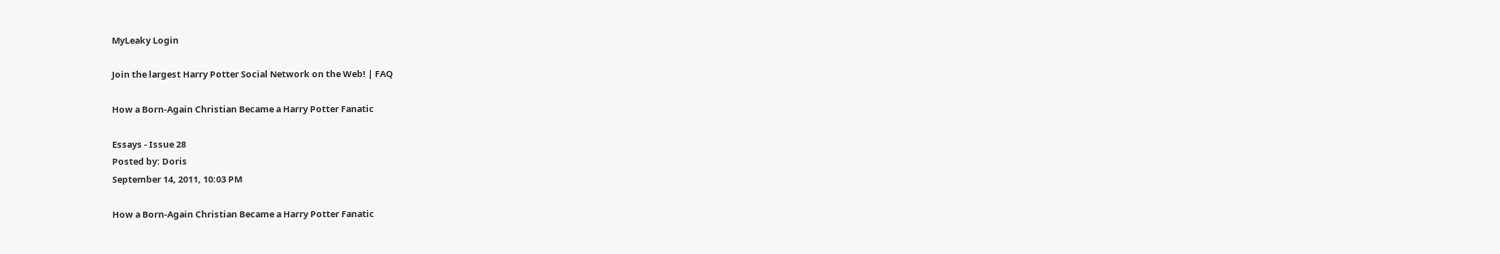MyLeaky Login

Join the largest Harry Potter Social Network on the Web! | FAQ

How a Born-Again Christian Became a Harry Potter Fanatic

Essays - Issue 28
Posted by: Doris
September 14, 2011, 10:03 PM

How a Born-Again Christian Became a Harry Potter Fanatic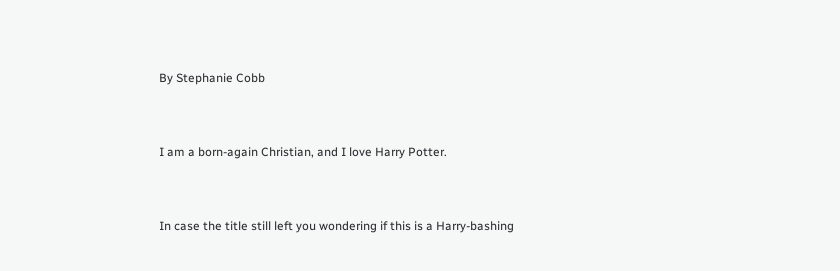By Stephanie Cobb


I am a born-again Christian, and I love Harry Potter.


In case the title still left you wondering if this is a Harry-bashing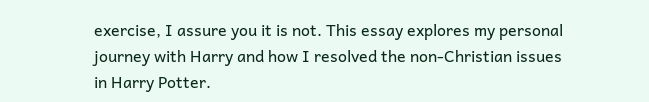exercise, I assure you it is not. This essay explores my personal journey with Harry and how I resolved the non-Christian issues in Harry Potter.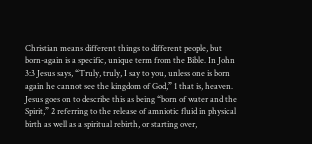Christian means different things to different people, but born-again is a specific, unique term from the Bible. In John 3:3 Jesus says, “Truly, truly, I say to you, unless one is born again he cannot see the kingdom of God,” 1 that is, heaven. Jesus goes on to describe this as being “born of water and the Spirit,” 2 referring to the release of amniotic fluid in physical birth as well as a spiritual rebirth, or starting over,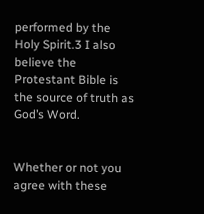performed by the Holy Spirit.3 I also believe the Protestant Bible is the source of truth as God’s Word.


Whether or not you agree with these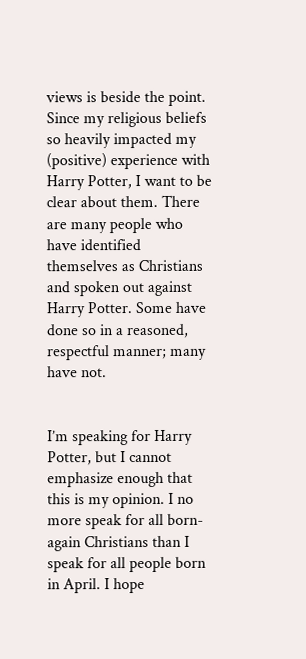views is beside the point. Since my religious beliefs so heavily impacted my (positive) experience with Harry Potter, I want to be clear about them. There are many people who have identified themselves as Christians and spoken out against Harry Potter. Some have done so in a reasoned, respectful manner; many have not.


I’m speaking for Harry Potter, but I cannot emphasize enough that this is my opinion. I no more speak for all born-again Christians than I speak for all people born in April. I hope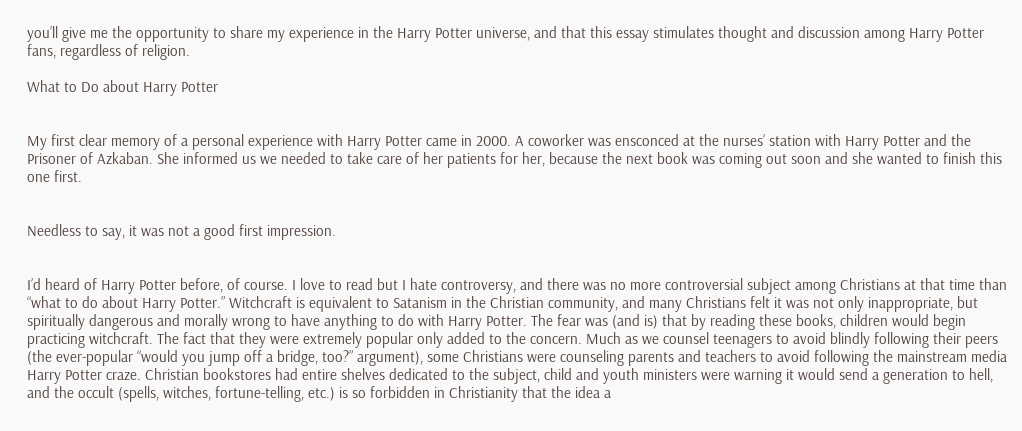you’ll give me the opportunity to share my experience in the Harry Potter universe, and that this essay stimulates thought and discussion among Harry Potter fans, regardless of religion.

What to Do about Harry Potter


My first clear memory of a personal experience with Harry Potter came in 2000. A coworker was ensconced at the nurses’ station with Harry Potter and the Prisoner of Azkaban. She informed us we needed to take care of her patients for her, because the next book was coming out soon and she wanted to finish this one first.


Needless to say, it was not a good first impression.


I’d heard of Harry Potter before, of course. I love to read but I hate controversy, and there was no more controversial subject among Christians at that time than “what to do about Harry Potter.” Witchcraft is equivalent to Satanism in the Christian community, and many Christians felt it was not only inappropriate, but spiritually dangerous and morally wrong to have anything to do with Harry Potter. The fear was (and is) that by reading these books, children would begin practicing witchcraft. The fact that they were extremely popular only added to the concern. Much as we counsel teenagers to avoid blindly following their peers (the ever-popular “would you jump off a bridge, too?” argument), some Christians were counseling parents and teachers to avoid following the mainstream media Harry Potter craze. Christian bookstores had entire shelves dedicated to the subject, child and youth ministers were warning it would send a generation to hell, and the occult (spells, witches, fortune-telling, etc.) is so forbidden in Christianity that the idea a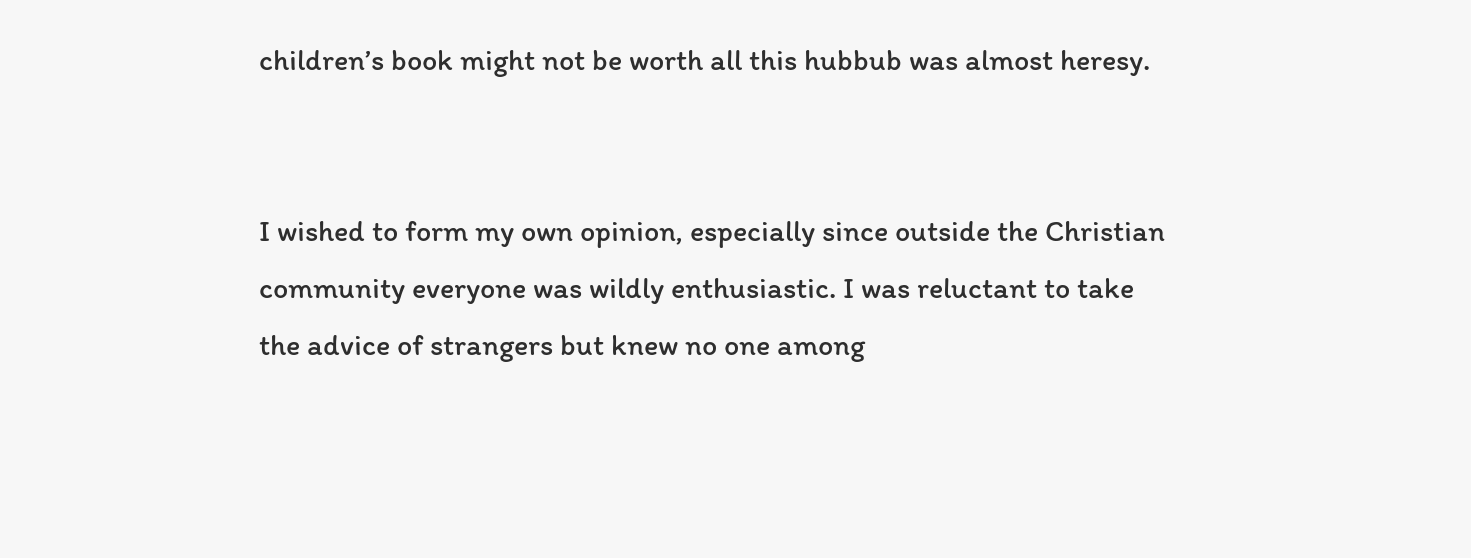children’s book might not be worth all this hubbub was almost heresy.


I wished to form my own opinion, especially since outside the Christian community everyone was wildly enthusiastic. I was reluctant to take the advice of strangers but knew no one among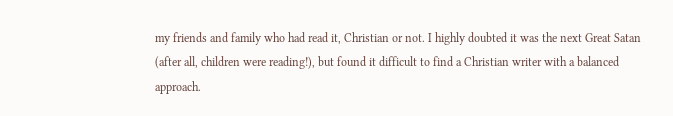my friends and family who had read it, Christian or not. I highly doubted it was the next Great Satan (after all, children were reading!), but found it difficult to find a Christian writer with a balanced approach.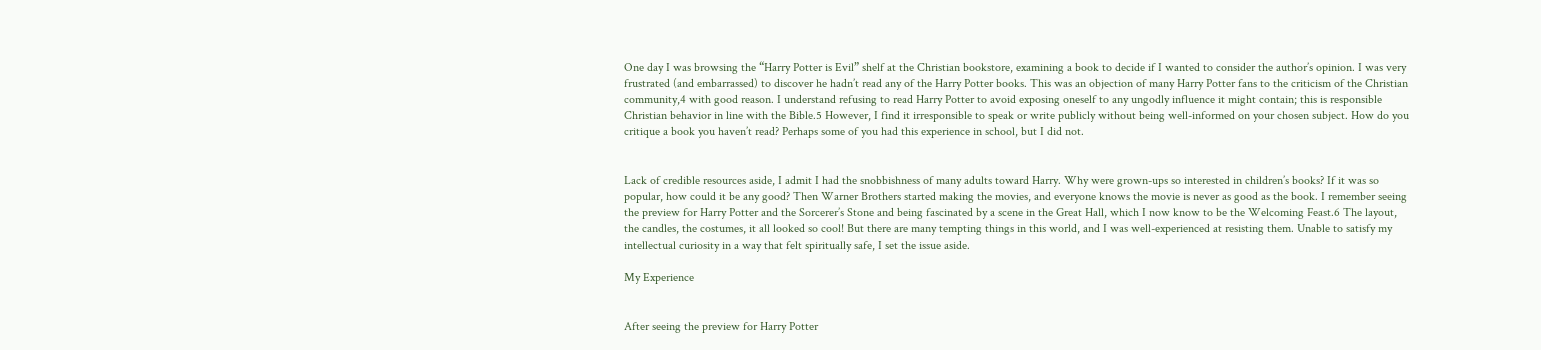One day I was browsing the “Harry Potter is Evil” shelf at the Christian bookstore, examining a book to decide if I wanted to consider the author’s opinion. I was very frustrated (and embarrassed) to discover he hadn’t read any of the Harry Potter books. This was an objection of many Harry Potter fans to the criticism of the Christian community,4 with good reason. I understand refusing to read Harry Potter to avoid exposing oneself to any ungodly influence it might contain; this is responsible Christian behavior in line with the Bible.5 However, I find it irresponsible to speak or write publicly without being well-informed on your chosen subject. How do you critique a book you haven’t read? Perhaps some of you had this experience in school, but I did not.


Lack of credible resources aside, I admit I had the snobbishness of many adults toward Harry. Why were grown-ups so interested in children’s books? If it was so popular, how could it be any good? Then Warner Brothers started making the movies, and everyone knows the movie is never as good as the book. I remember seeing the preview for Harry Potter and the Sorcerer’s Stone and being fascinated by a scene in the Great Hall, which I now know to be the Welcoming Feast.6 The layout, the candles, the costumes, it all looked so cool! But there are many tempting things in this world, and I was well-experienced at resisting them. Unable to satisfy my intellectual curiosity in a way that felt spiritually safe, I set the issue aside.

My Experience


After seeing the preview for Harry Potter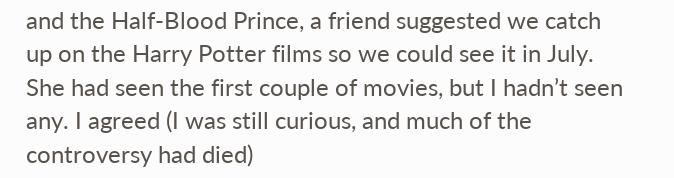and the Half-Blood Prince, a friend suggested we catch up on the Harry Potter films so we could see it in July. She had seen the first couple of movies, but I hadn’t seen any. I agreed (I was still curious, and much of the controversy had died)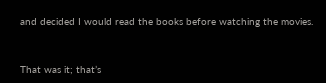and decided I would read the books before watching the movies.


That was it; that’s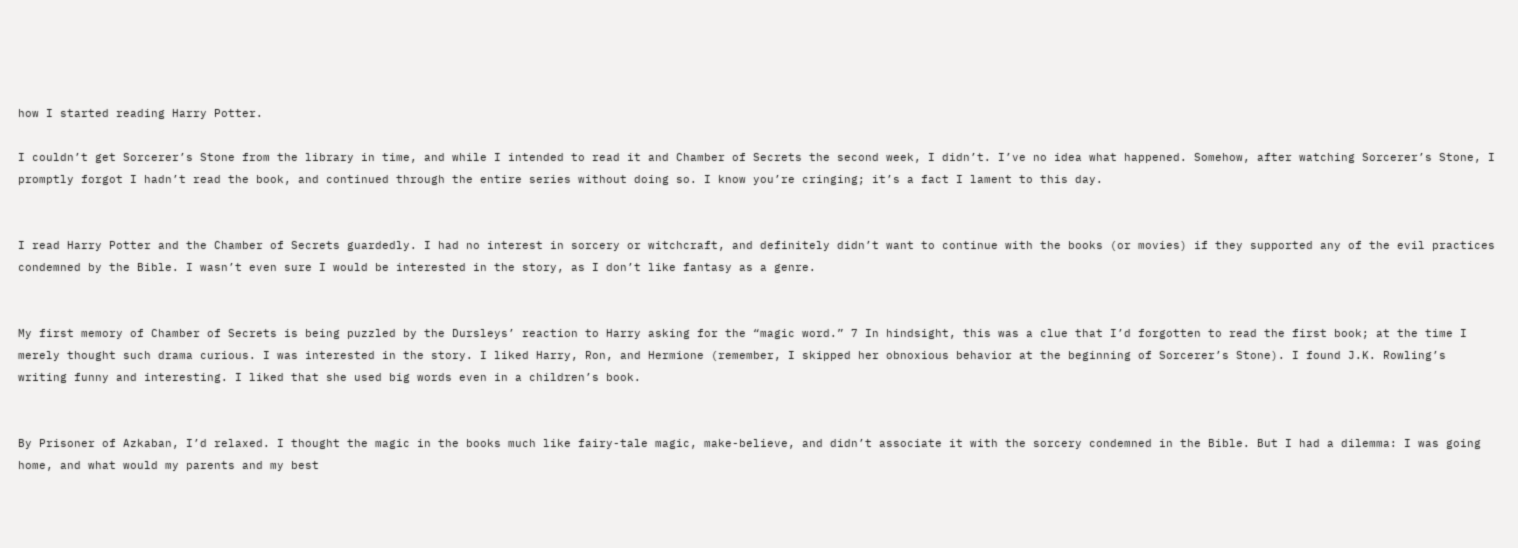how I started reading Harry Potter.

I couldn’t get Sorcerer’s Stone from the library in time, and while I intended to read it and Chamber of Secrets the second week, I didn’t. I’ve no idea what happened. Somehow, after watching Sorcerer’s Stone, I promptly forgot I hadn’t read the book, and continued through the entire series without doing so. I know you’re cringing; it’s a fact I lament to this day.


I read Harry Potter and the Chamber of Secrets guardedly. I had no interest in sorcery or witchcraft, and definitely didn’t want to continue with the books (or movies) if they supported any of the evil practices condemned by the Bible. I wasn’t even sure I would be interested in the story, as I don’t like fantasy as a genre.


My first memory of Chamber of Secrets is being puzzled by the Dursleys’ reaction to Harry asking for the “magic word.” 7 In hindsight, this was a clue that I’d forgotten to read the first book; at the time I merely thought such drama curious. I was interested in the story. I liked Harry, Ron, and Hermione (remember, I skipped her obnoxious behavior at the beginning of Sorcerer’s Stone). I found J.K. Rowling’s writing funny and interesting. I liked that she used big words even in a children’s book.


By Prisoner of Azkaban, I’d relaxed. I thought the magic in the books much like fairy-tale magic, make-believe, and didn’t associate it with the sorcery condemned in the Bible. But I had a dilemma: I was going home, and what would my parents and my best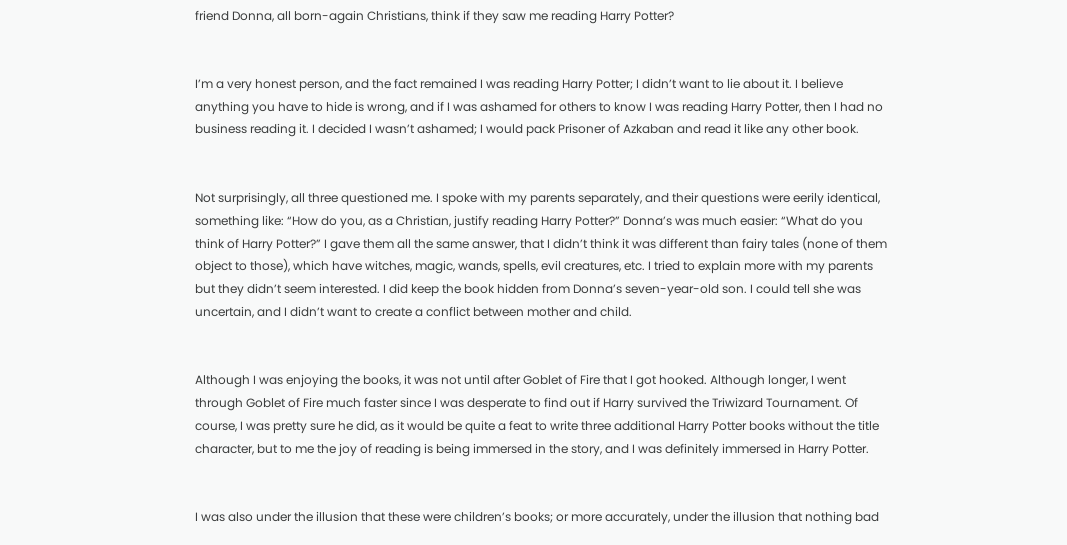friend Donna, all born-again Christians, think if they saw me reading Harry Potter?


I’m a very honest person, and the fact remained I was reading Harry Potter; I didn’t want to lie about it. I believe anything you have to hide is wrong, and if I was ashamed for others to know I was reading Harry Potter, then I had no business reading it. I decided I wasn’t ashamed; I would pack Prisoner of Azkaban and read it like any other book.


Not surprisingly, all three questioned me. I spoke with my parents separately, and their questions were eerily identical, something like: “How do you, as a Christian, justify reading Harry Potter?” Donna’s was much easier: “What do you think of Harry Potter?” I gave them all the same answer, that I didn’t think it was different than fairy tales (none of them object to those), which have witches, magic, wands, spells, evil creatures, etc. I tried to explain more with my parents but they didn’t seem interested. I did keep the book hidden from Donna’s seven-year-old son. I could tell she was uncertain, and I didn’t want to create a conflict between mother and child.


Although I was enjoying the books, it was not until after Goblet of Fire that I got hooked. Although longer, I went through Goblet of Fire much faster since I was desperate to find out if Harry survived the Triwizard Tournament. Of course, I was pretty sure he did, as it would be quite a feat to write three additional Harry Potter books without the title character, but to me the joy of reading is being immersed in the story, and I was definitely immersed in Harry Potter.


I was also under the illusion that these were children’s books; or more accurately, under the illusion that nothing bad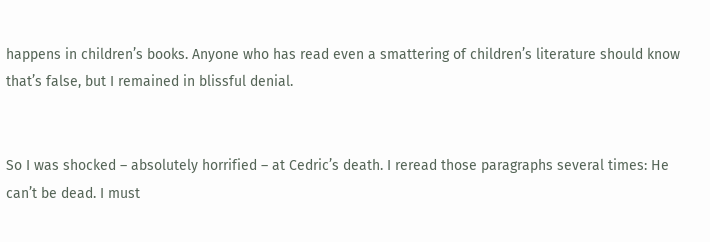happens in children’s books. Anyone who has read even a smattering of children’s literature should know that’s false, but I remained in blissful denial.


So I was shocked – absolutely horrified – at Cedric’s death. I reread those paragraphs several times: He can’t be dead. I must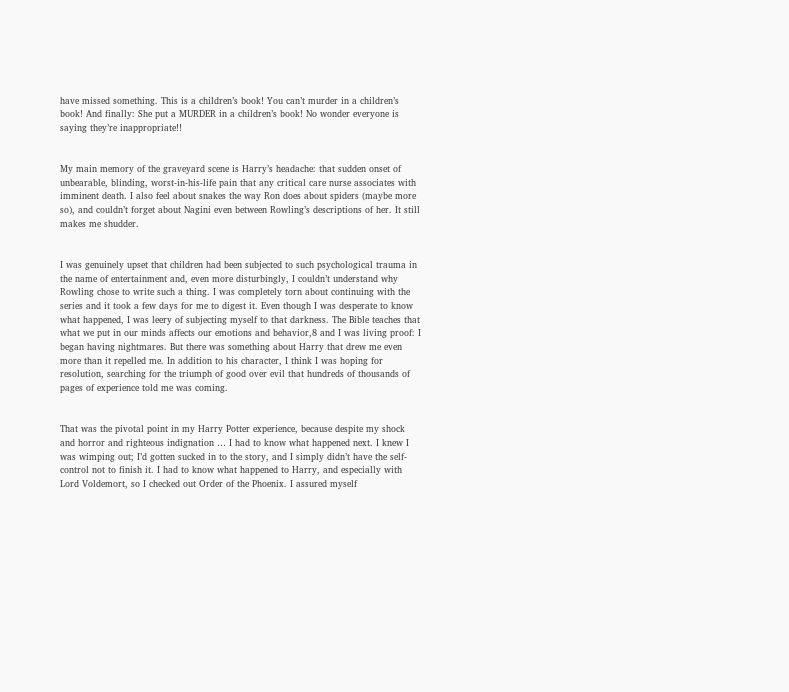have missed something. This is a children’s book! You can’t murder in a children’s book! And finally: She put a MURDER in a children’s book! No wonder everyone is saying they’re inappropriate!!


My main memory of the graveyard scene is Harry’s headache: that sudden onset of unbearable, blinding, worst-in-his-life pain that any critical care nurse associates with imminent death. I also feel about snakes the way Ron does about spiders (maybe more so), and couldn’t forget about Nagini even between Rowling’s descriptions of her. It still makes me shudder.


I was genuinely upset that children had been subjected to such psychological trauma in the name of entertainment and, even more disturbingly, I couldn’t understand why Rowling chose to write such a thing. I was completely torn about continuing with the series and it took a few days for me to digest it. Even though I was desperate to know what happened, I was leery of subjecting myself to that darkness. The Bible teaches that what we put in our minds affects our emotions and behavior,8 and I was living proof: I began having nightmares. But there was something about Harry that drew me even more than it repelled me. In addition to his character, I think I was hoping for resolution, searching for the triumph of good over evil that hundreds of thousands of pages of experience told me was coming.


That was the pivotal point in my Harry Potter experience, because despite my shock and horror and righteous indignation … I had to know what happened next. I knew I was wimping out; I’d gotten sucked in to the story, and I simply didn’t have the self-control not to finish it. I had to know what happened to Harry, and especially with Lord Voldemort, so I checked out Order of the Phoenix. I assured myself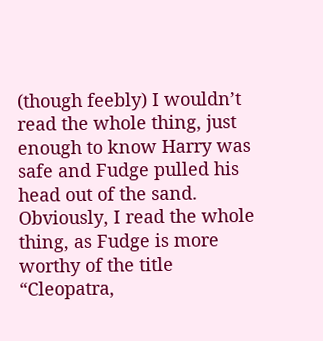(though feebly) I wouldn’t read the whole thing, just enough to know Harry was safe and Fudge pulled his head out of the sand. Obviously, I read the whole thing, as Fudge is more worthy of the title “Cleopatra,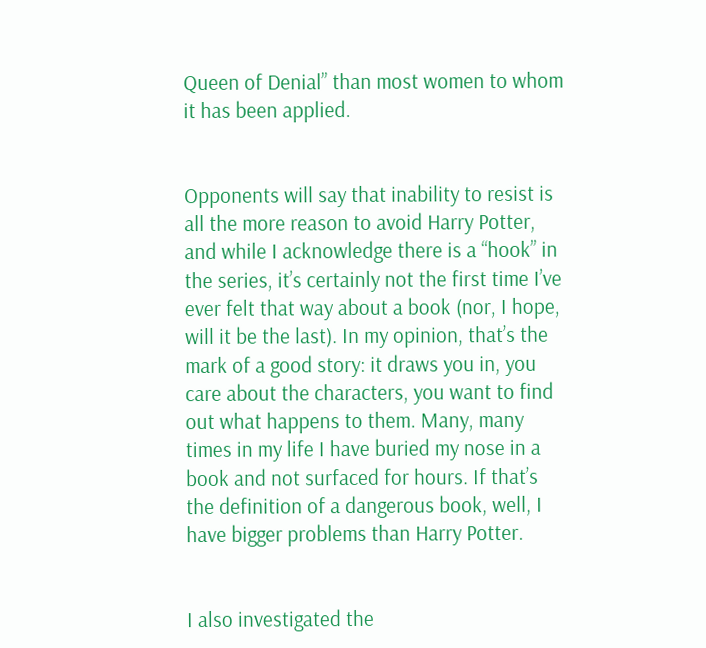Queen of Denial” than most women to whom it has been applied.


Opponents will say that inability to resist is all the more reason to avoid Harry Potter, and while I acknowledge there is a “hook” in the series, it’s certainly not the first time I’ve ever felt that way about a book (nor, I hope, will it be the last). In my opinion, that’s the mark of a good story: it draws you in, you care about the characters, you want to find out what happens to them. Many, many times in my life I have buried my nose in a book and not surfaced for hours. If that’s the definition of a dangerous book, well, I have bigger problems than Harry Potter.


I also investigated the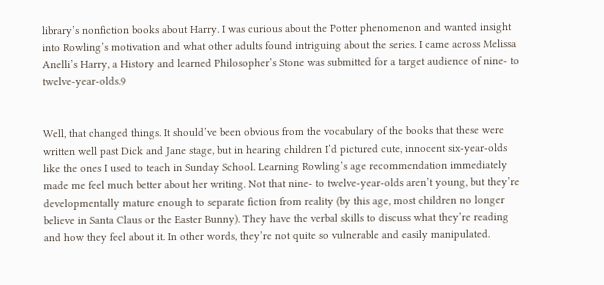library’s nonfiction books about Harry. I was curious about the Potter phenomenon and wanted insight into Rowling’s motivation and what other adults found intriguing about the series. I came across Melissa Anelli’s Harry, a History and learned Philosopher’s Stone was submitted for a target audience of nine- to twelve-year-olds.9


Well, that changed things. It should’ve been obvious from the vocabulary of the books that these were written well past Dick and Jane stage, but in hearing children I’d pictured cute, innocent six-year-olds like the ones I used to teach in Sunday School. Learning Rowling’s age recommendation immediately made me feel much better about her writing. Not that nine- to twelve-year-olds aren’t young, but they’re developmentally mature enough to separate fiction from reality (by this age, most children no longer believe in Santa Claus or the Easter Bunny). They have the verbal skills to discuss what they’re reading and how they feel about it. In other words, they’re not quite so vulnerable and easily manipulated.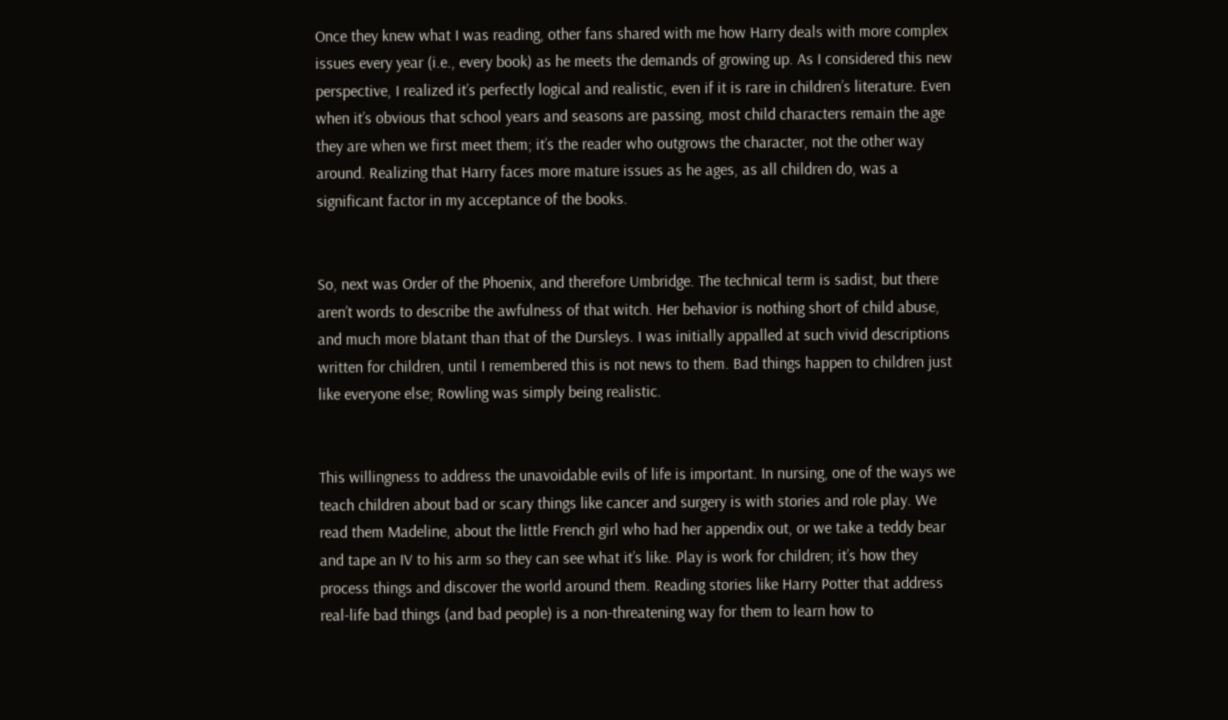Once they knew what I was reading, other fans shared with me how Harry deals with more complex issues every year (i.e., every book) as he meets the demands of growing up. As I considered this new perspective, I realized it’s perfectly logical and realistic, even if it is rare in children’s literature. Even when it’s obvious that school years and seasons are passing, most child characters remain the age they are when we first meet them; it’s the reader who outgrows the character, not the other way around. Realizing that Harry faces more mature issues as he ages, as all children do, was a significant factor in my acceptance of the books.


So, next was Order of the Phoenix, and therefore Umbridge. The technical term is sadist, but there aren’t words to describe the awfulness of that witch. Her behavior is nothing short of child abuse, and much more blatant than that of the Dursleys. I was initially appalled at such vivid descriptions written for children, until I remembered this is not news to them. Bad things happen to children just like everyone else; Rowling was simply being realistic.


This willingness to address the unavoidable evils of life is important. In nursing, one of the ways we teach children about bad or scary things like cancer and surgery is with stories and role play. We read them Madeline, about the little French girl who had her appendix out, or we take a teddy bear and tape an IV to his arm so they can see what it’s like. Play is work for children; it’s how they process things and discover the world around them. Reading stories like Harry Potter that address real-life bad things (and bad people) is a non-threatening way for them to learn how to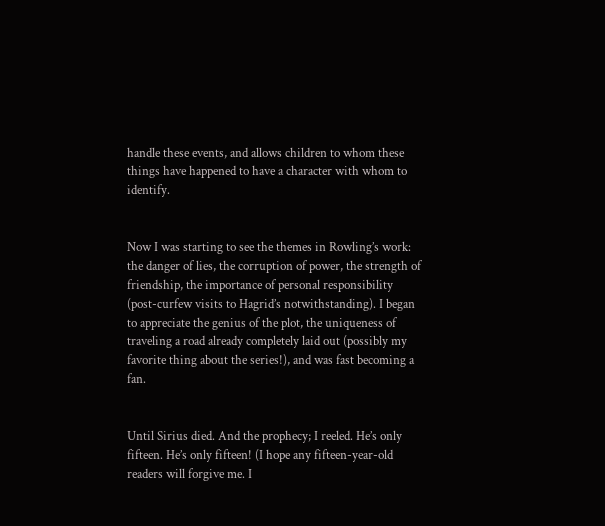handle these events, and allows children to whom these things have happened to have a character with whom to identify.


Now I was starting to see the themes in Rowling’s work: the danger of lies, the corruption of power, the strength of friendship, the importance of personal responsibility (post-curfew visits to Hagrid’s notwithstanding). I began to appreciate the genius of the plot, the uniqueness of traveling a road already completely laid out (possibly my favorite thing about the series!), and was fast becoming a fan.


Until Sirius died. And the prophecy; I reeled. He’s only fifteen. He’s only fifteen! (I hope any fifteen-year-old readers will forgive me. I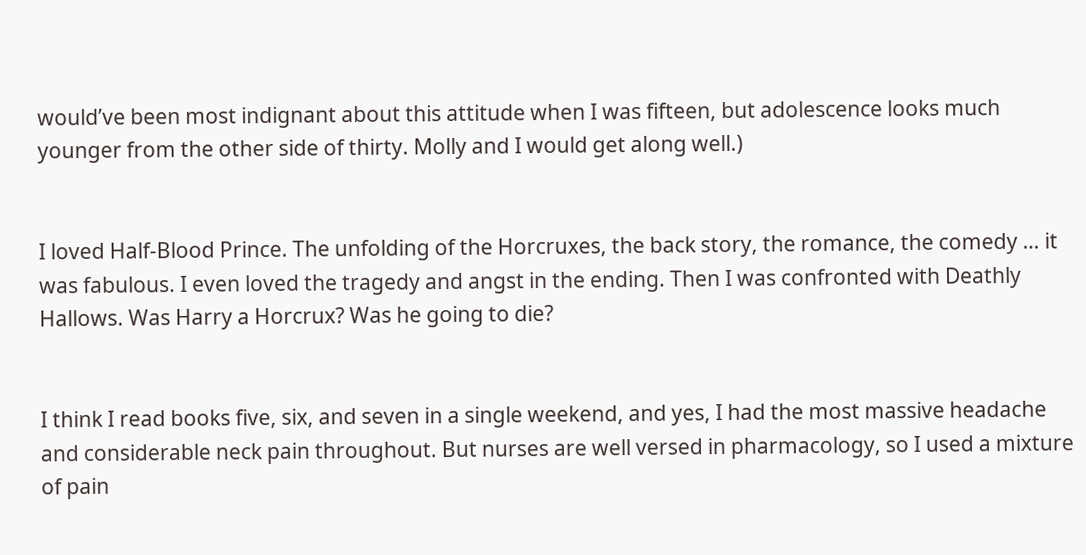would’ve been most indignant about this attitude when I was fifteen, but adolescence looks much younger from the other side of thirty. Molly and I would get along well.)


I loved Half-Blood Prince. The unfolding of the Horcruxes, the back story, the romance, the comedy … it was fabulous. I even loved the tragedy and angst in the ending. Then I was confronted with Deathly Hallows. Was Harry a Horcrux? Was he going to die?


I think I read books five, six, and seven in a single weekend, and yes, I had the most massive headache and considerable neck pain throughout. But nurses are well versed in pharmacology, so I used a mixture of pain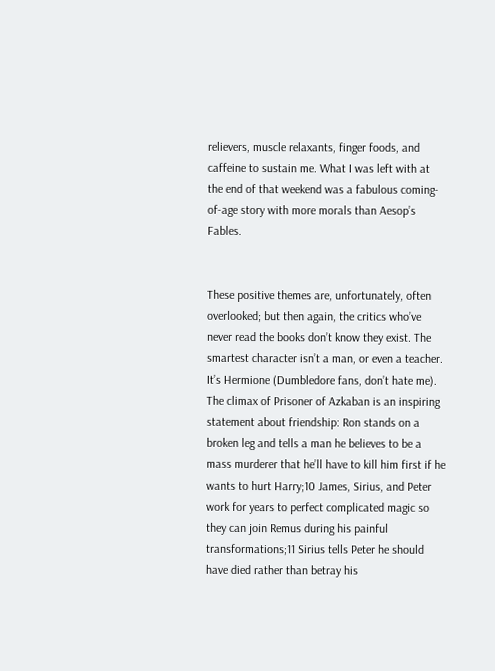relievers, muscle relaxants, finger foods, and caffeine to sustain me. What I was left with at the end of that weekend was a fabulous coming-of-age story with more morals than Aesop’s Fables.


These positive themes are, unfortunately, often overlooked; but then again, the critics who’ve never read the books don’t know they exist. The smartest character isn’t a man, or even a teacher. It’s Hermione (Dumbledore fans, don’t hate me). The climax of Prisoner of Azkaban is an inspiring statement about friendship: Ron stands on a broken leg and tells a man he believes to be a mass murderer that he’ll have to kill him first if he wants to hurt Harry;10 James, Sirius, and Peter work for years to perfect complicated magic so they can join Remus during his painful transformations;11 Sirius tells Peter he should have died rather than betray his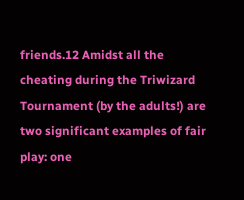friends.12 Amidst all the cheating during the Triwizard Tournament (by the adults!) are two significant examples of fair play: one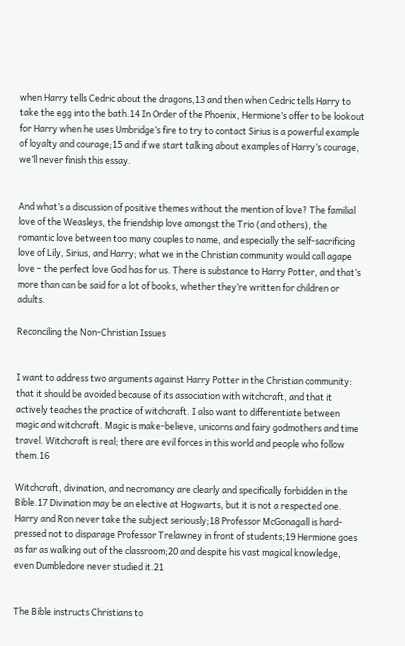when Harry tells Cedric about the dragons,13 and then when Cedric tells Harry to take the egg into the bath.14 In Order of the Phoenix, Hermione’s offer to be lookout for Harry when he uses Umbridge’s fire to try to contact Sirius is a powerful example of loyalty and courage;15 and if we start talking about examples of Harry’s courage, we’ll never finish this essay.


And what’s a discussion of positive themes without the mention of love? The familial love of the Weasleys, the friendship love amongst the Trio (and others), the romantic love between too many couples to name, and especially the self-sacrificing love of Lily, Sirius, and Harry; what we in the Christian community would call agape love – the perfect love God has for us. There is substance to Harry Potter, and that’s more than can be said for a lot of books, whether they’re written for children or adults.

Reconciling the Non-Christian Issues


I want to address two arguments against Harry Potter in the Christian community: that it should be avoided because of its association with witchcraft, and that it actively teaches the practice of witchcraft. I also want to differentiate between magic and witchcraft. Magic is make-believe, unicorns and fairy godmothers and time travel. Witchcraft is real; there are evil forces in this world and people who follow them.16

Witchcraft, divination, and necromancy are clearly and specifically forbidden in the Bible.17 Divination may be an elective at Hogwarts, but it is not a respected one. Harry and Ron never take the subject seriously;18 Professor McGonagall is hard-pressed not to disparage Professor Trelawney in front of students;19 Hermione goes as far as walking out of the classroom;20 and despite his vast magical knowledge, even Dumbledore never studied it.21


The Bible instructs Christians to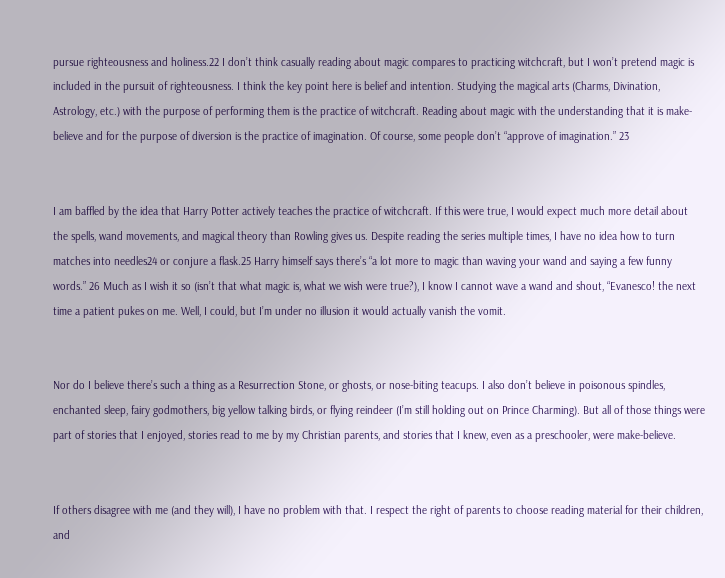pursue righteousness and holiness.22 I don’t think casually reading about magic compares to practicing witchcraft, but I won’t pretend magic is included in the pursuit of righteousness. I think the key point here is belief and intention. Studying the magical arts (Charms, Divination, Astrology, etc.) with the purpose of performing them is the practice of witchcraft. Reading about magic with the understanding that it is make-believe and for the purpose of diversion is the practice of imagination. Of course, some people don’t “approve of imagination.” 23


I am baffled by the idea that Harry Potter actively teaches the practice of witchcraft. If this were true, I would expect much more detail about the spells, wand movements, and magical theory than Rowling gives us. Despite reading the series multiple times, I have no idea how to turn matches into needles24 or conjure a flask.25 Harry himself says there’s “a lot more to magic than waving your wand and saying a few funny words.” 26 Much as I wish it so (isn’t that what magic is, what we wish were true?), I know I cannot wave a wand and shout, “Evanesco! the next time a patient pukes on me. Well, I could, but I’m under no illusion it would actually vanish the vomit.


Nor do I believe there’s such a thing as a Resurrection Stone, or ghosts, or nose-biting teacups. I also don’t believe in poisonous spindles, enchanted sleep, fairy godmothers, big yellow talking birds, or flying reindeer (I’m still holding out on Prince Charming). But all of those things were part of stories that I enjoyed, stories read to me by my Christian parents, and stories that I knew, even as a preschooler, were make-believe.


If others disagree with me (and they will), I have no problem with that. I respect the right of parents to choose reading material for their children, and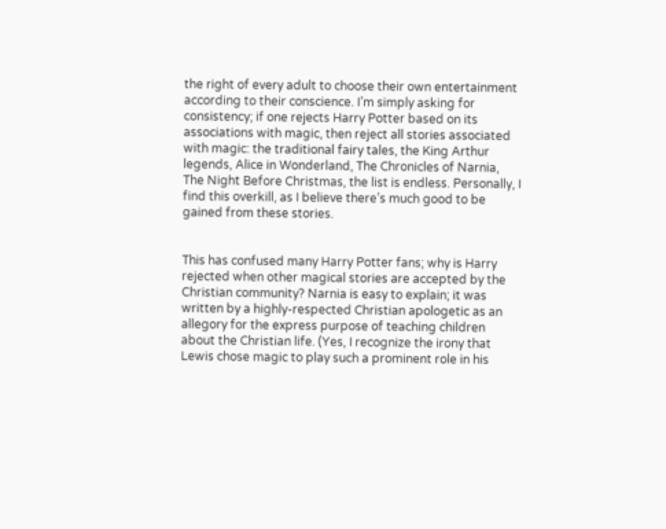the right of every adult to choose their own entertainment according to their conscience. I’m simply asking for consistency; if one rejects Harry Potter based on its associations with magic, then reject all stories associated with magic: the traditional fairy tales, the King Arthur legends, Alice in Wonderland, The Chronicles of Narnia, The Night Before Christmas, the list is endless. Personally, I find this overkill, as I believe there’s much good to be gained from these stories.


This has confused many Harry Potter fans; why is Harry rejected when other magical stories are accepted by the Christian community? Narnia is easy to explain; it was written by a highly-respected Christian apologetic as an allegory for the express purpose of teaching children about the Christian life. (Yes, I recognize the irony that Lewis chose magic to play such a prominent role in his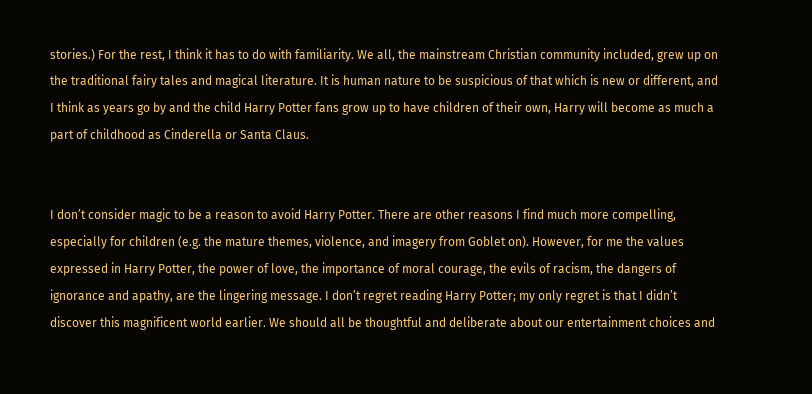stories.) For the rest, I think it has to do with familiarity. We all, the mainstream Christian community included, grew up on the traditional fairy tales and magical literature. It is human nature to be suspicious of that which is new or different, and I think as years go by and the child Harry Potter fans grow up to have children of their own, Harry will become as much a part of childhood as Cinderella or Santa Claus.


I don’t consider magic to be a reason to avoid Harry Potter. There are other reasons I find much more compelling, especially for children (e.g. the mature themes, violence, and imagery from Goblet on). However, for me the values expressed in Harry Potter, the power of love, the importance of moral courage, the evils of racism, the dangers of ignorance and apathy, are the lingering message. I don’t regret reading Harry Potter; my only regret is that I didn’t discover this magnificent world earlier. We should all be thoughtful and deliberate about our entertainment choices and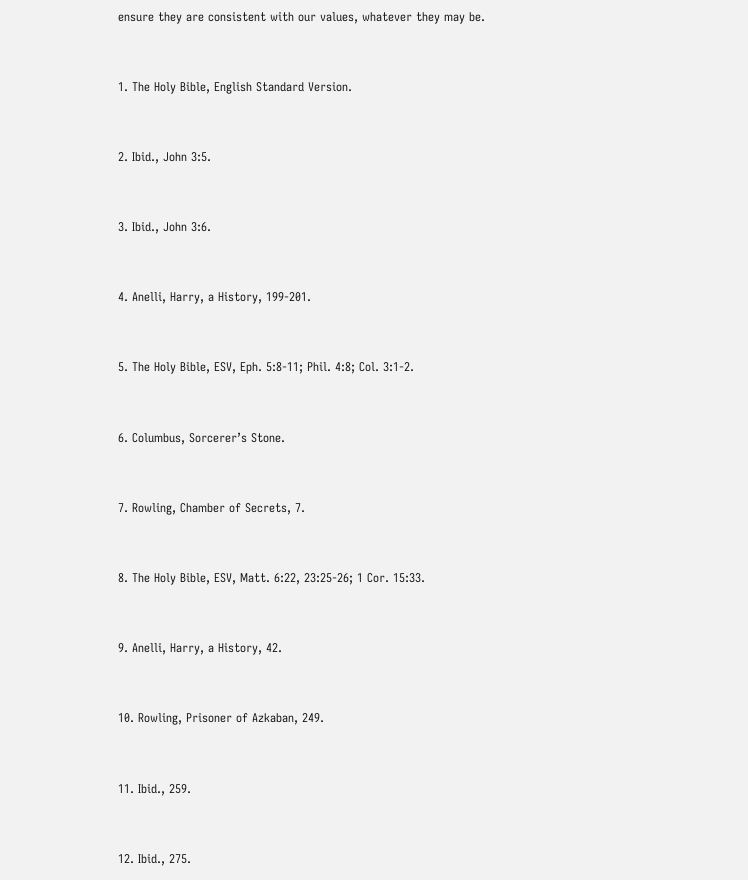ensure they are consistent with our values, whatever they may be.


1. The Holy Bible, English Standard Version.


2. Ibid., John 3:5.


3. Ibid., John 3:6.


4. Anelli, Harry, a History, 199-201.


5. The Holy Bible, ESV, Eph. 5:8-11; Phil. 4:8; Col. 3:1-2.


6. Columbus, Sorcerer’s Stone.


7. Rowling, Chamber of Secrets, 7.


8. The Holy Bible, ESV, Matt. 6:22, 23:25-26; 1 Cor. 15:33.


9. Anelli, Harry, a History, 42.


10. Rowling, Prisoner of Azkaban, 249.


11. Ibid., 259.


12. Ibid., 275.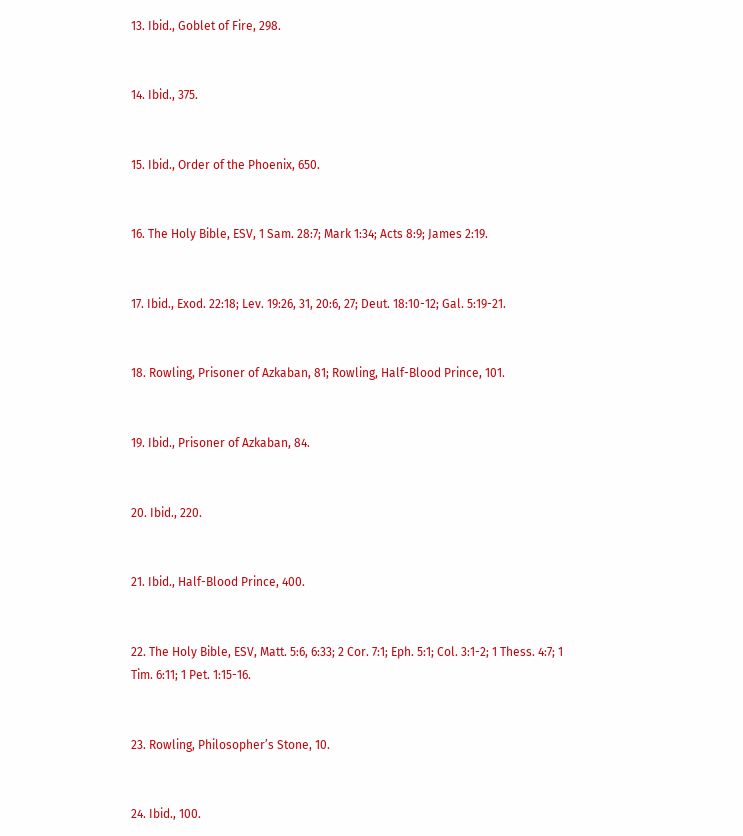13. Ibid., Goblet of Fire, 298.


14. Ibid., 375.


15. Ibid., Order of the Phoenix, 650.


16. The Holy Bible, ESV, 1 Sam. 28:7; Mark 1:34; Acts 8:9; James 2:19.


17. Ibid., Exod. 22:18; Lev. 19:26, 31, 20:6, 27; Deut. 18:10-12; Gal. 5:19-21.


18. Rowling, Prisoner of Azkaban, 81; Rowling, Half-Blood Prince, 101.


19. Ibid., Prisoner of Azkaban, 84.


20. Ibid., 220.


21. Ibid., Half-Blood Prince, 400.


22. The Holy Bible, ESV, Matt. 5:6, 6:33; 2 Cor. 7:1; Eph. 5:1; Col. 3:1-2; 1 Thess. 4:7; 1 Tim. 6:11; 1 Pet. 1:15-16.


23. Rowling, Philosopher’s Stone, 10.


24. Ibid., 100.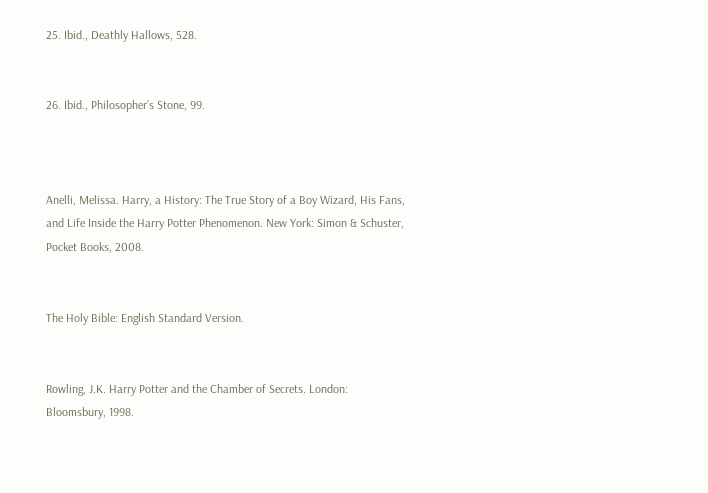25. Ibid., Deathly Hallows, 528.


26. Ibid., Philosopher’s Stone, 99.



Anelli, Melissa. Harry, a History: The True Story of a Boy Wizard, His Fans, and Life Inside the Harry Potter Phenomenon. New York: Simon & Schuster, Pocket Books, 2008.


The Holy Bible: English Standard Version.


Rowling, J.K. Harry Potter and the Chamber of Secrets. London: Bloomsbury, 1998.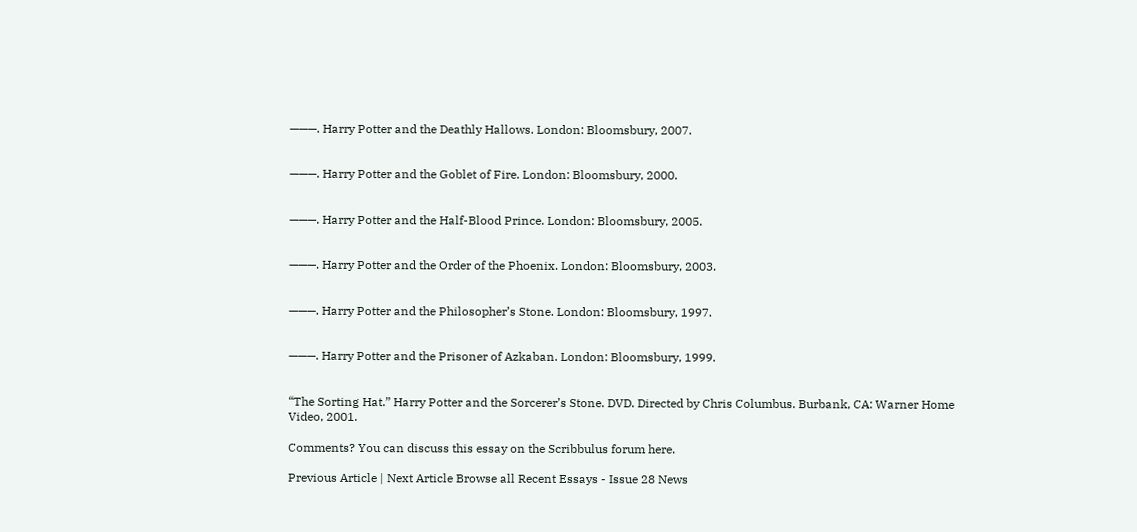———. Harry Potter and the Deathly Hallows. London: Bloomsbury, 2007.


———. Harry Potter and the Goblet of Fire. London: Bloomsbury, 2000.


———. Harry Potter and the Half-Blood Prince. London: Bloomsbury, 2005.


———. Harry Potter and the Order of the Phoenix. London: Bloomsbury, 2003.


———. Harry Potter and the Philosopher’s Stone. London: Bloomsbury, 1997.


———. Harry Potter and the Prisoner of Azkaban. London: Bloomsbury, 1999.


“The Sorting Hat.” Harry Potter and the Sorcerer’s Stone. DVD. Directed by Chris Columbus. Burbank, CA: Warner Home Video, 2001.

Comments? You can discuss this essay on the Scribbulus forum here.

Previous Article | Next Article Browse all Recent Essays - Issue 28 News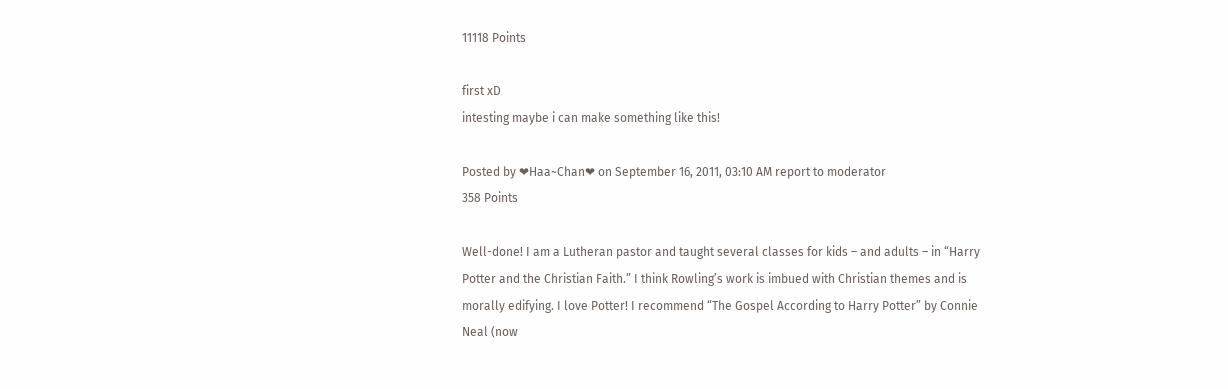11118 Points

first xD
intesting maybe i can make something like this!

Posted by ❤Haa~Chan❤ on September 16, 2011, 03:10 AM report to moderator
358 Points

Well-done! I am a Lutheran pastor and taught several classes for kids – and adults – in “Harry Potter and the Christian Faith.” I think Rowling’s work is imbued with Christian themes and is morally edifying. I love Potter! I recommend “The Gospel According to Harry Potter” by Connie Neal (now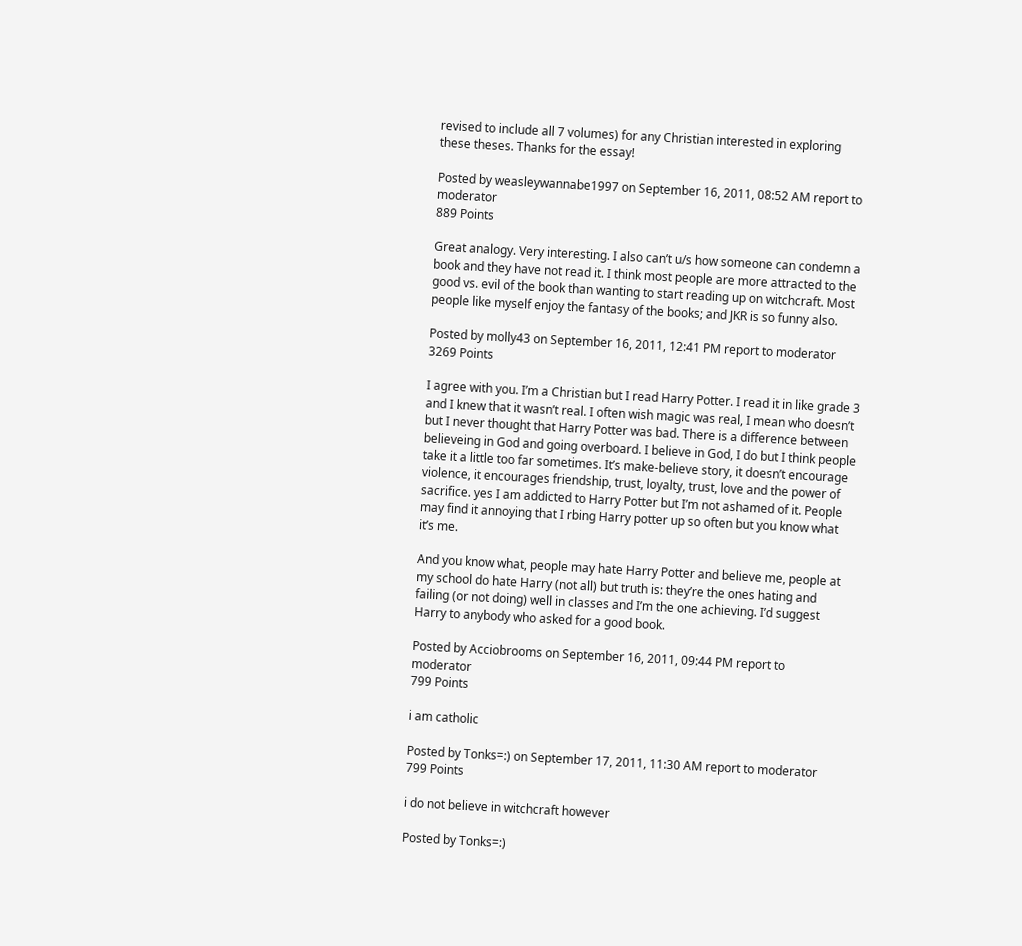revised to include all 7 volumes) for any Christian interested in exploring these theses. Thanks for the essay!

Posted by weasleywannabe1997 on September 16, 2011, 08:52 AM report to moderator
889 Points

Great analogy. Very interesting. I also can’t u/s how someone can condemn a book and they have not read it. I think most people are more attracted to the good vs. evil of the book than wanting to start reading up on witchcraft. Most people like myself enjoy the fantasy of the books; and JKR is so funny also.

Posted by molly43 on September 16, 2011, 12:41 PM report to moderator
3269 Points

I agree with you. I’m a Christian but I read Harry Potter. I read it in like grade 3 and I knew that it wasn’t real. I often wish magic was real, I mean who doesn’t but I never thought that Harry Potter was bad. There is a difference between believeing in God and going overboard. I believe in God, I do but I think people take it a little too far sometimes. It’s make-believe story, it doesn’t encourage violence, it encourages friendship, trust, loyalty, trust, love and the power of sacrifice. yes I am addicted to Harry Potter but I’m not ashamed of it. People may find it annoying that I rbing Harry potter up so often but you know what it’s me.

And you know what, people may hate Harry Potter and believe me, people at my school do hate Harry (not all) but truth is: they’re the ones hating and failing (or not doing) well in classes and I’m the one achieving. I’d suggest Harry to anybody who asked for a good book.

Posted by Acciobrooms on September 16, 2011, 09:44 PM report to moderator
799 Points

i am catholic

Posted by Tonks=:) on September 17, 2011, 11:30 AM report to moderator
799 Points

i do not believe in witchcraft however

Posted by Tonks=:)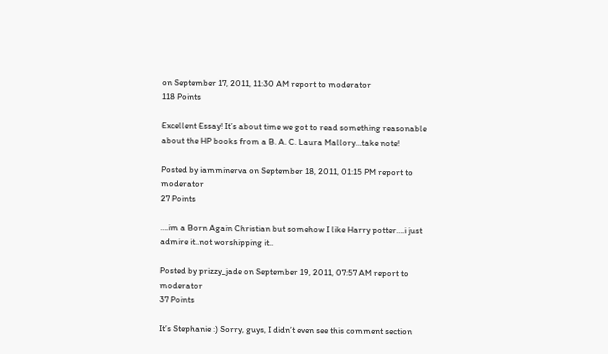on September 17, 2011, 11:30 AM report to moderator
118 Points

Excellent Essay! It’s about time we got to read something reasonable about the HP books from a B. A. C. Laura Mallory…take note!

Posted by iamminerva on September 18, 2011, 01:15 PM report to moderator
27 Points

….im a Born Again Christian but somehow I like Harry potter….i just admire it..not worshipping it..

Posted by prizzy_jade on September 19, 2011, 07:57 AM report to moderator
37 Points

It’s Stephanie :) Sorry, guys, I didn’t even see this comment section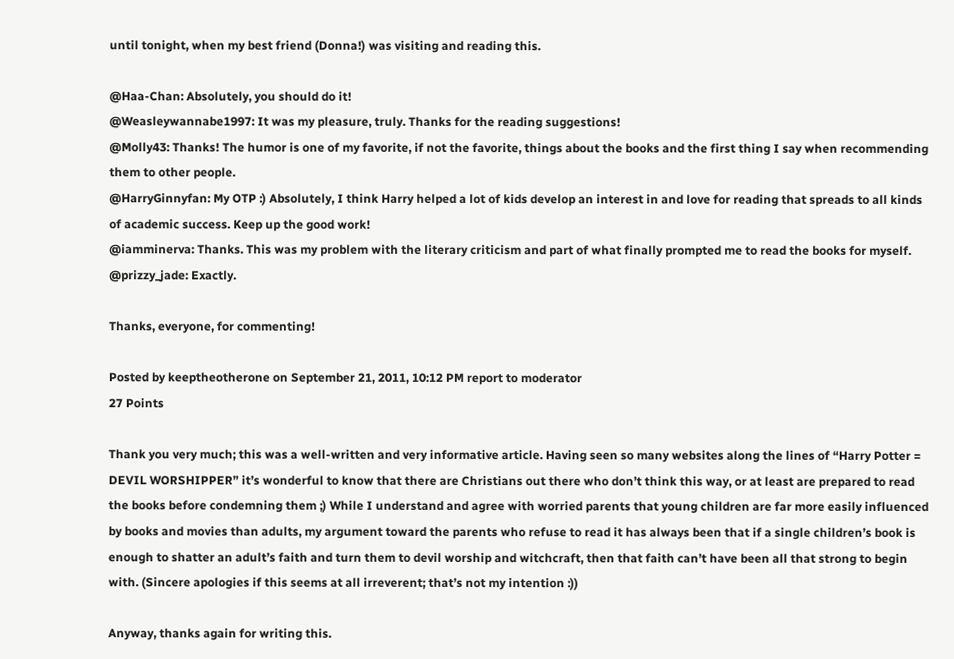until tonight, when my best friend (Donna!) was visiting and reading this.

@Haa-Chan: Absolutely, you should do it!
@Weasleywannabe1997: It was my pleasure, truly. Thanks for the reading suggestions!
@Molly43: Thanks! The humor is one of my favorite, if not the favorite, things about the books and the first thing I say when recommending them to other people.
@HarryGinnyfan: My OTP :) Absolutely, I think Harry helped a lot of kids develop an interest in and love for reading that spreads to all kinds of academic success. Keep up the good work!
@iamminerva: Thanks. This was my problem with the literary criticism and part of what finally prompted me to read the books for myself.
@prizzy_jade: Exactly.

Thanks, everyone, for commenting!

Posted by keeptheotherone on September 21, 2011, 10:12 PM report to moderator
27 Points

Thank you very much; this was a well-written and very informative article. Having seen so many websites along the lines of “Harry Potter = DEVIL WORSHIPPER” it’s wonderful to know that there are Christians out there who don’t think this way, or at least are prepared to read the books before condemning them ;) While I understand and agree with worried parents that young children are far more easily influenced by books and movies than adults, my argument toward the parents who refuse to read it has always been that if a single children’s book is enough to shatter an adult’s faith and turn them to devil worship and witchcraft, then that faith can’t have been all that strong to begin with. (Sincere apologies if this seems at all irreverent; that’s not my intention :))

Anyway, thanks again for writing this.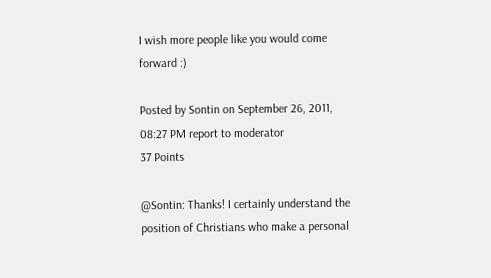I wish more people like you would come forward :)

Posted by Sontin on September 26, 2011, 08:27 PM report to moderator
37 Points

@Sontin: Thanks! I certainly understand the position of Christians who make a personal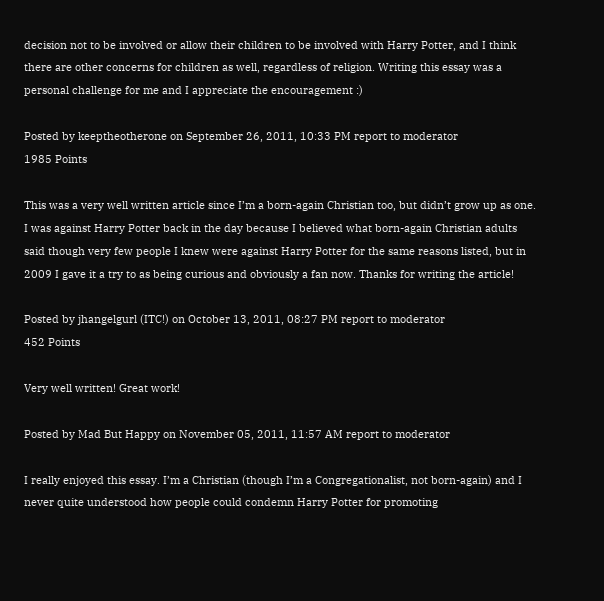decision not to be involved or allow their children to be involved with Harry Potter, and I think there are other concerns for children as well, regardless of religion. Writing this essay was a personal challenge for me and I appreciate the encouragement :)

Posted by keeptheotherone on September 26, 2011, 10:33 PM report to moderator
1985 Points

This was a very well written article since I’m a born-again Christian too, but didn’t grow up as one. I was against Harry Potter back in the day because I believed what born-again Christian adults said though very few people I knew were against Harry Potter for the same reasons listed, but in 2009 I gave it a try to as being curious and obviously a fan now. Thanks for writing the article!

Posted by jhangelgurl (ITC!) on October 13, 2011, 08:27 PM report to moderator
452 Points

Very well written! Great work!

Posted by Mad But Happy on November 05, 2011, 11:57 AM report to moderator

I really enjoyed this essay. I’m a Christian (though I’m a Congregationalist, not born-again) and I never quite understood how people could condemn Harry Potter for promoting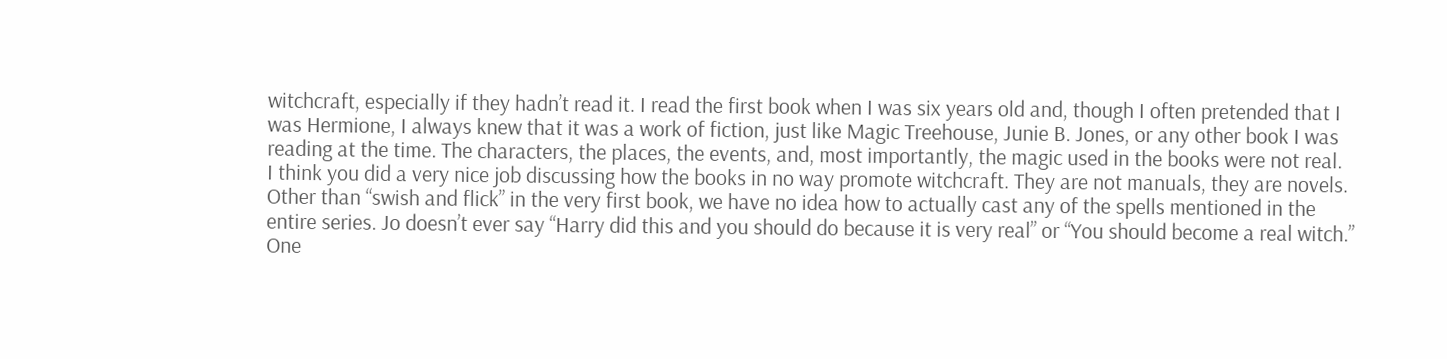witchcraft, especially if they hadn’t read it. I read the first book when I was six years old and, though I often pretended that I was Hermione, I always knew that it was a work of fiction, just like Magic Treehouse, Junie B. Jones, or any other book I was reading at the time. The characters, the places, the events, and, most importantly, the magic used in the books were not real.
I think you did a very nice job discussing how the books in no way promote witchcraft. They are not manuals, they are novels. Other than “swish and flick” in the very first book, we have no idea how to actually cast any of the spells mentioned in the entire series. Jo doesn’t ever say “Harry did this and you should do because it is very real” or “You should become a real witch.”
One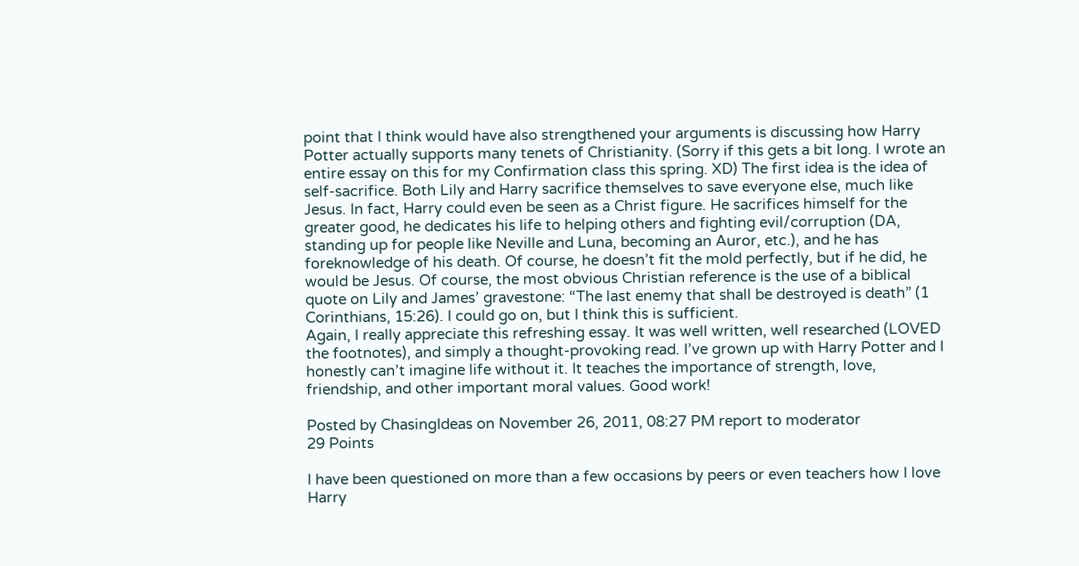point that I think would have also strengthened your arguments is discussing how Harry Potter actually supports many tenets of Christianity. (Sorry if this gets a bit long. I wrote an entire essay on this for my Confirmation class this spring. XD) The first idea is the idea of self-sacrifice. Both Lily and Harry sacrifice themselves to save everyone else, much like Jesus. In fact, Harry could even be seen as a Christ figure. He sacrifices himself for the greater good, he dedicates his life to helping others and fighting evil/corruption (DA, standing up for people like Neville and Luna, becoming an Auror, etc.), and he has foreknowledge of his death. Of course, he doesn’t fit the mold perfectly, but if he did, he would be Jesus. Of course, the most obvious Christian reference is the use of a biblical quote on Lily and James’ gravestone: “The last enemy that shall be destroyed is death” (1 Corinthians, 15:26). I could go on, but I think this is sufficient.
Again, I really appreciate this refreshing essay. It was well written, well researched (LOVED the footnotes), and simply a thought-provoking read. I’ve grown up with Harry Potter and I honestly can’t imagine life without it. It teaches the importance of strength, love, friendship, and other important moral values. Good work!

Posted by ChasingIdeas on November 26, 2011, 08:27 PM report to moderator
29 Points

I have been questioned on more than a few occasions by peers or even teachers how I love Harry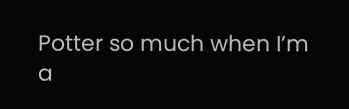Potter so much when I’m a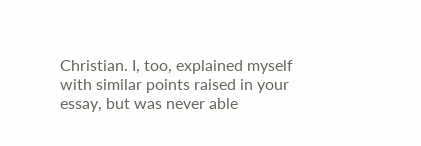Christian. I, too, explained myself with similar points raised in your essay, but was never able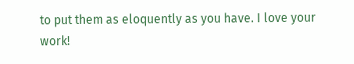to put them as eloquently as you have. I love your work!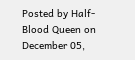Posted by Half-Blood Queen on December 05,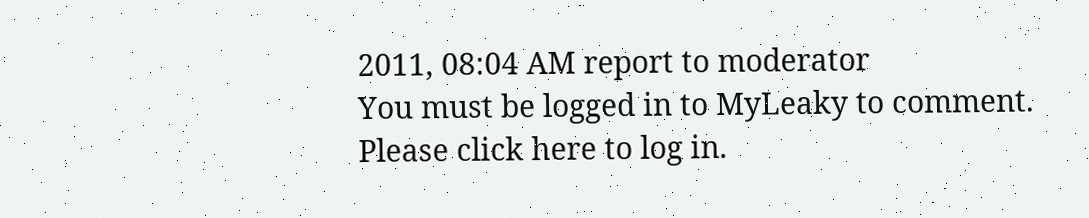2011, 08:04 AM report to moderator
You must be logged in to MyLeaky to comment. Please click here to log in.